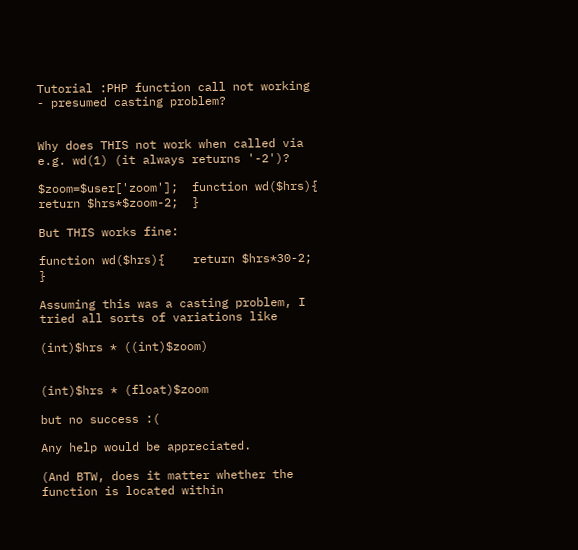Tutorial :PHP function call not working - presumed casting problem?


Why does THIS not work when called via e.g. wd(1) (it always returns '-2')?

$zoom=$user['zoom'];  function wd($hrs){    return $hrs*$zoom-2;  }

But THIS works fine:

function wd($hrs){    return $hrs*30-2;  }

Assuming this was a casting problem, I tried all sorts of variations like

(int)$hrs * ((int)$zoom)


(int)$hrs * (float)$zoom

but no success :(

Any help would be appreciated.

(And BTW, does it matter whether the function is located within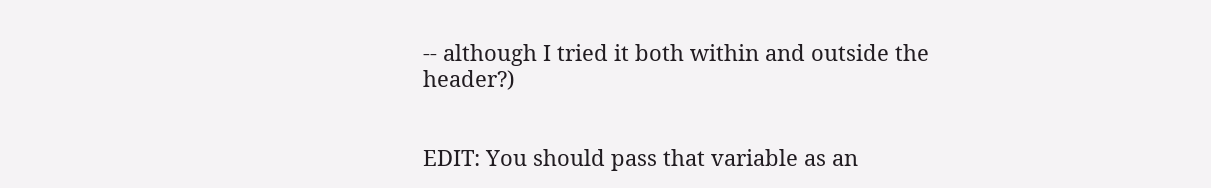-- although I tried it both within and outside the header?)


EDIT: You should pass that variable as an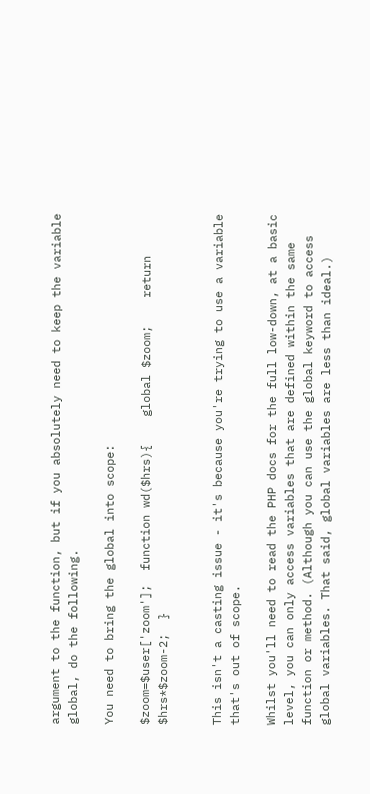argument to the function, but if you absolutely need to keep the variable global, do the following.

You need to bring the global into scope:

$zoom=$user['zoom'];  function wd($hrs){    global $zoom;    return $hrs*$zoom-2;  }


This isn't a casting issue - it's because you're trying to use a variable that's out of scope.

Whilst you'll need to read the PHP docs for the full low-down, at a basic level, you can only access variables that are defined within the same function or method. (Although you can use the global keyword to access global variables. That said, global variables are less than ideal.)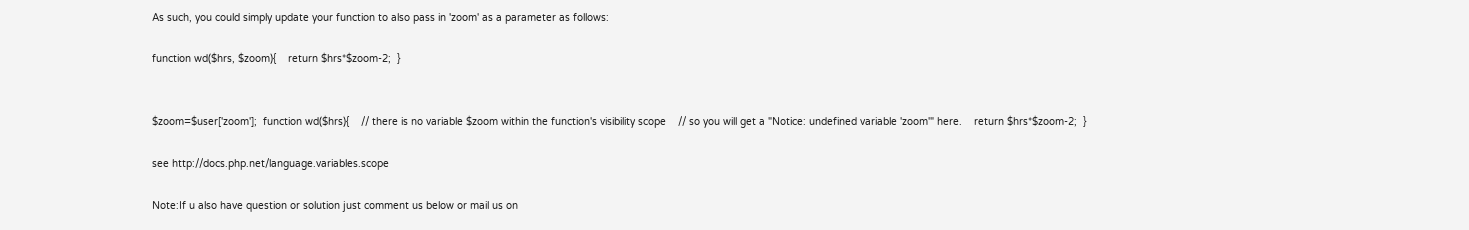As such, you could simply update your function to also pass in 'zoom' as a parameter as follows:

function wd($hrs, $zoom){    return $hrs*$zoom-2;  }


$zoom=$user['zoom'];  function wd($hrs){    // there is no variable $zoom within the function's visibility scope    // so you will get a "Notice: undefined variable 'zoom'" here.    return $hrs*$zoom-2;  }

see http://docs.php.net/language.variables.scope

Note:If u also have question or solution just comment us below or mail us on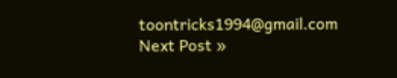toontricks1994@gmail.com
Next Post »